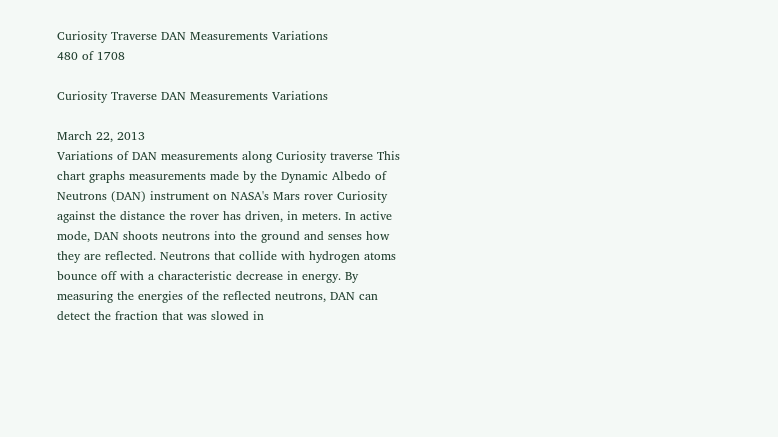Curiosity Traverse DAN Measurements Variations
480 of 1708

Curiosity Traverse DAN Measurements Variations

March 22, 2013
Variations of DAN measurements along Curiosity traverse This chart graphs measurements made by the Dynamic Albedo of Neutrons (DAN) instrument on NASA's Mars rover Curiosity against the distance the rover has driven, in meters. In active mode, DAN shoots neutrons into the ground and senses how they are reflected. Neutrons that collide with hydrogen atoms bounce off with a characteristic decrease in energy. By measuring the energies of the reflected neutrons, DAN can detect the fraction that was slowed in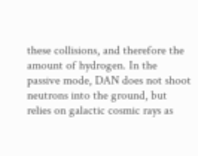these collisions, and therefore the amount of hydrogen. In the passive mode, DAN does not shoot neutrons into the ground, but relies on galactic cosmic rays as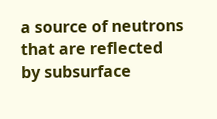a source of neutrons that are reflected by subsurface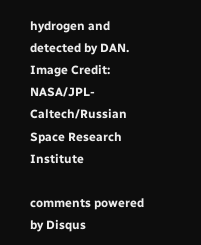hydrogen and detected by DAN. Image Credit: NASA/JPL-Caltech/Russian Space Research Institute

comments powered by Disqus